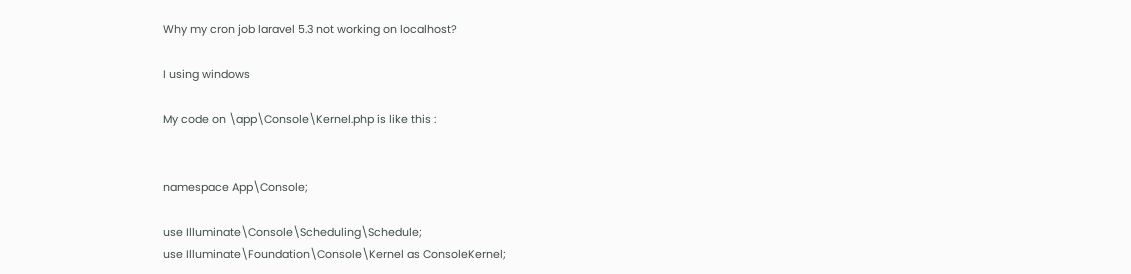Why my cron job laravel 5.3 not working on localhost?

I using windows

My code on \app\Console\Kernel.php is like this :


namespace App\Console;

use Illuminate\Console\Scheduling\Schedule;
use Illuminate\Foundation\Console\Kernel as ConsoleKernel;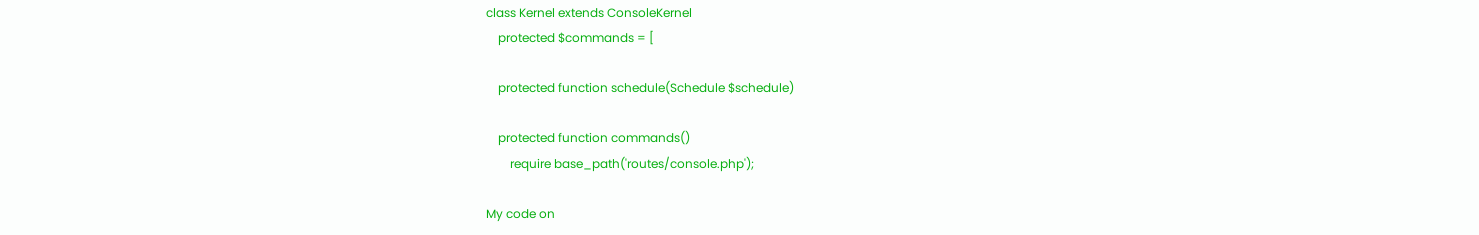class Kernel extends ConsoleKernel
    protected $commands = [

    protected function schedule(Schedule $schedule)

    protected function commands()
        require base_path('routes/console.php');

My code on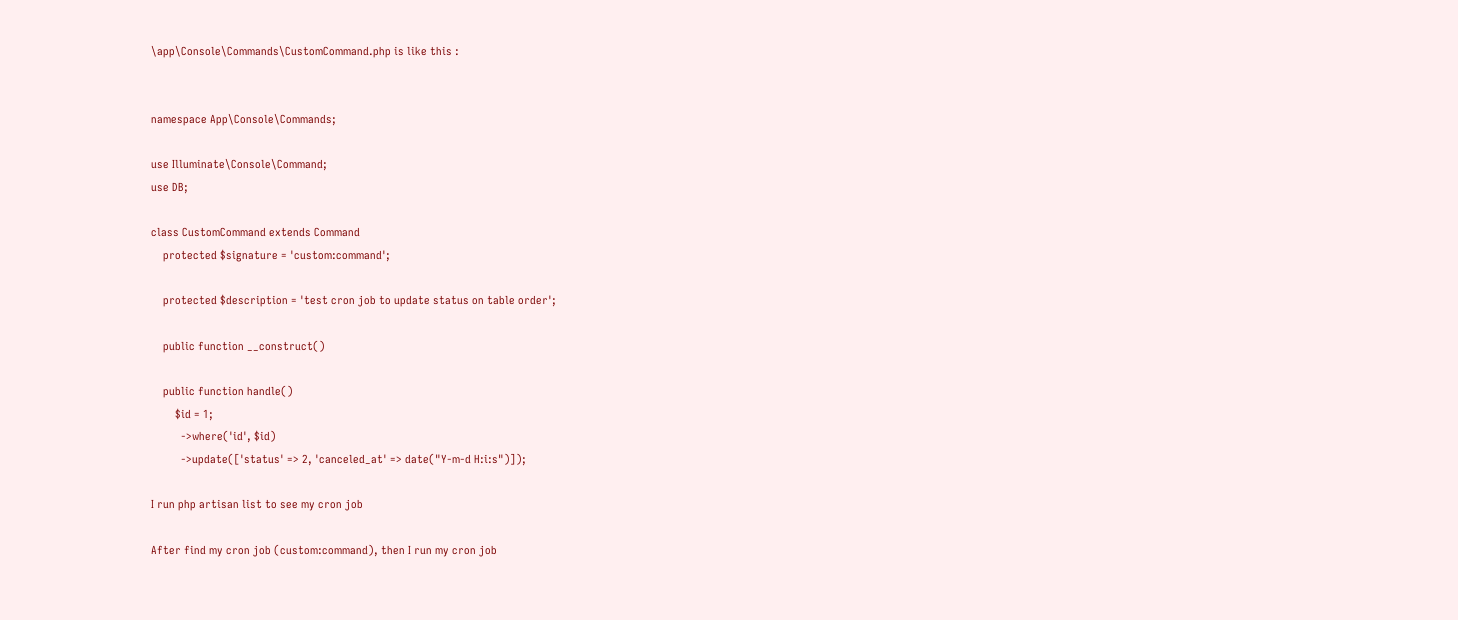\app\Console\Commands\CustomCommand.php is like this :


namespace App\Console\Commands;

use Illuminate\Console\Command;
use DB;

class CustomCommand extends Command
    protected $signature = 'custom:command';

    protected $description = 'test cron job to update status on table order';

    public function __construct()

    public function handle()
        $id = 1;
          ->where('id', $id)
          ->update(['status' => 2, 'canceled_at' => date("Y-m-d H:i:s")]);

I run php artisan list to see my cron job

After find my cron job (custom:command), then I run my cron job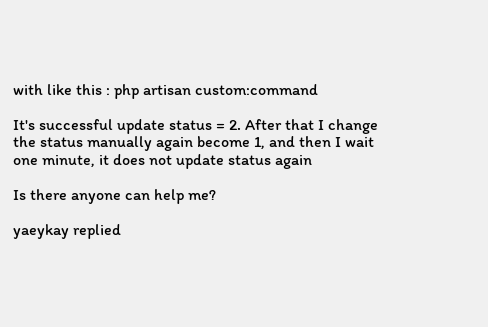with like this : php artisan custom:command

It's successful update status = 2. After that I change the status manually again become 1, and then I wait one minute, it does not update status again

Is there anyone can help me?

yaeykay replied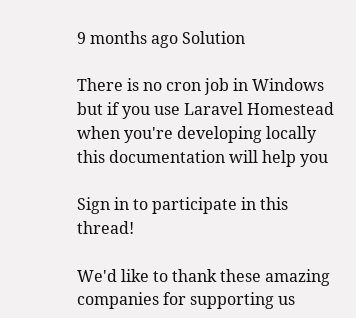9 months ago Solution

There is no cron job in Windows but if you use Laravel Homestead when you're developing locally this documentation will help you

Sign in to participate in this thread!

We'd like to thank these amazing companies for supporting us